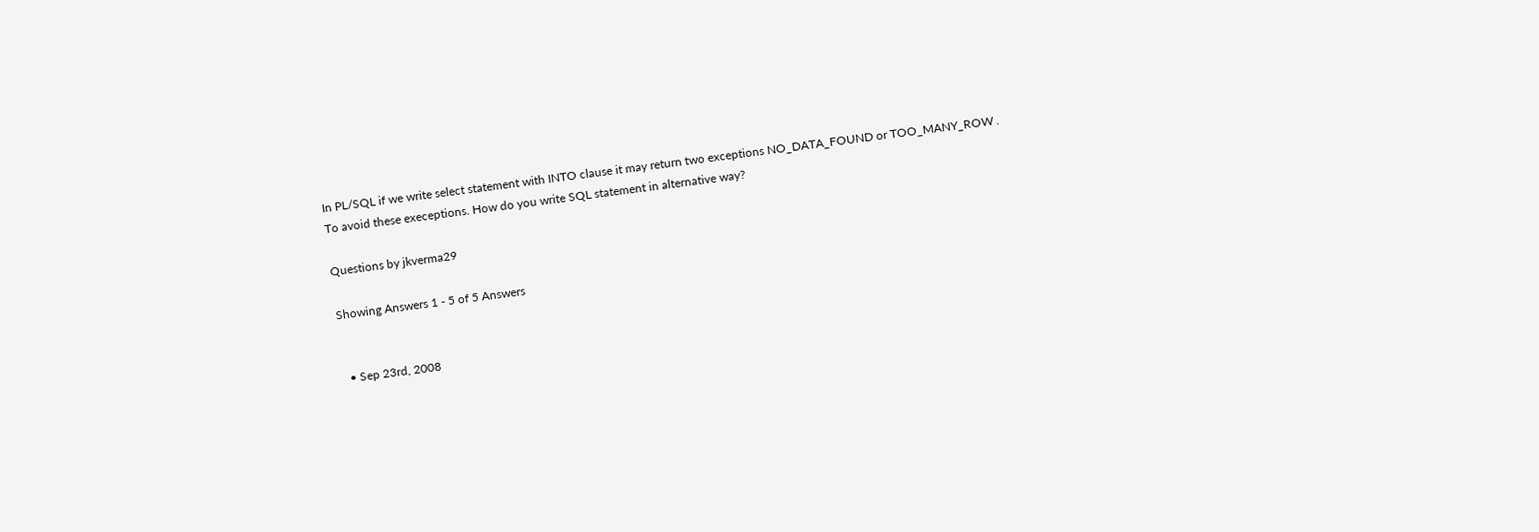In PL/SQL if we write select statement with INTO clause it may return two exceptions NO_DATA_FOUND or TOO_MANY_ROW .
To avoid these execeptions. How do you write SQL statement in alternative way?

Questions by jkverma29

Showing Answers 1 - 5 of 5 Answers


  • Sep 23rd, 2008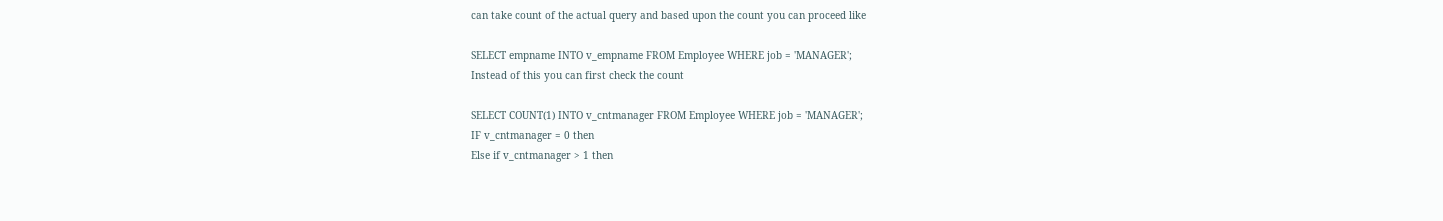can take count of the actual query and based upon the count you can proceed like

SELECT empname INTO v_empname FROM Employee WHERE job = 'MANAGER';
Instead of this you can first check the count

SELECT COUNT(1) INTO v_cntmanager FROM Employee WHERE job = 'MANAGER';
IF v_cntmanager = 0 then
Else if v_cntmanager > 1 then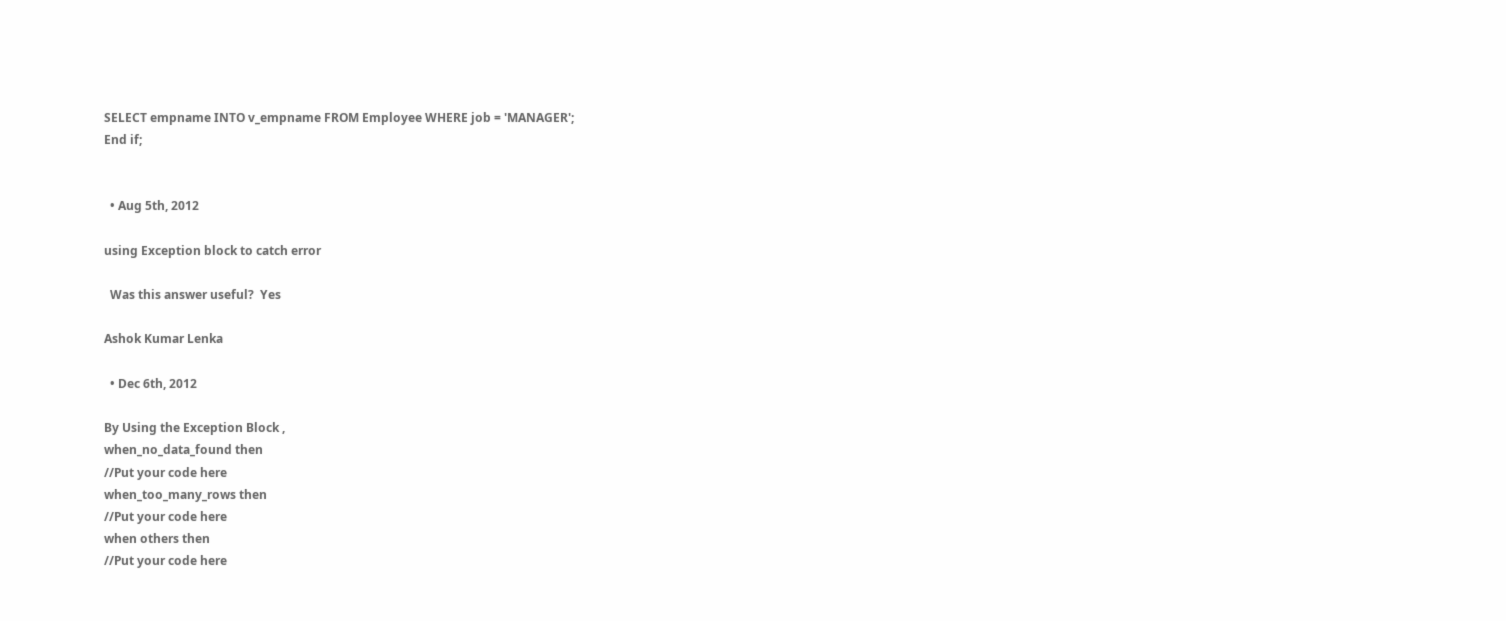SELECT empname INTO v_empname FROM Employee WHERE job = 'MANAGER';
End if;


  • Aug 5th, 2012

using Exception block to catch error

  Was this answer useful?  Yes

Ashok Kumar Lenka

  • Dec 6th, 2012

By Using the Exception Block ,
when_no_data_found then
//Put your code here
when_too_many_rows then
//Put your code here
when others then
//Put your code here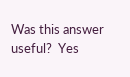Was this answer useful?  Yes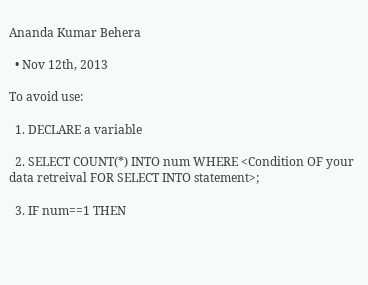Ananda Kumar Behera

  • Nov 12th, 2013

To avoid use:

  1. DECLARE a variable

  2. SELECT COUNT(*) INTO num WHERE <Condition OF your data retreival FOR SELECT INTO statement>;

  3. IF num==1 THEN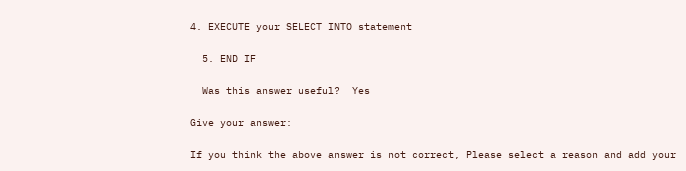4. EXECUTE your SELECT INTO statement

  5. END IF

  Was this answer useful?  Yes

Give your answer:

If you think the above answer is not correct, Please select a reason and add your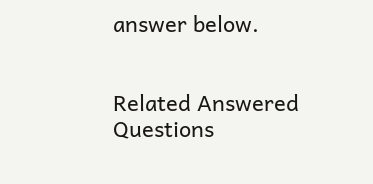answer below.


Related Answered Questions